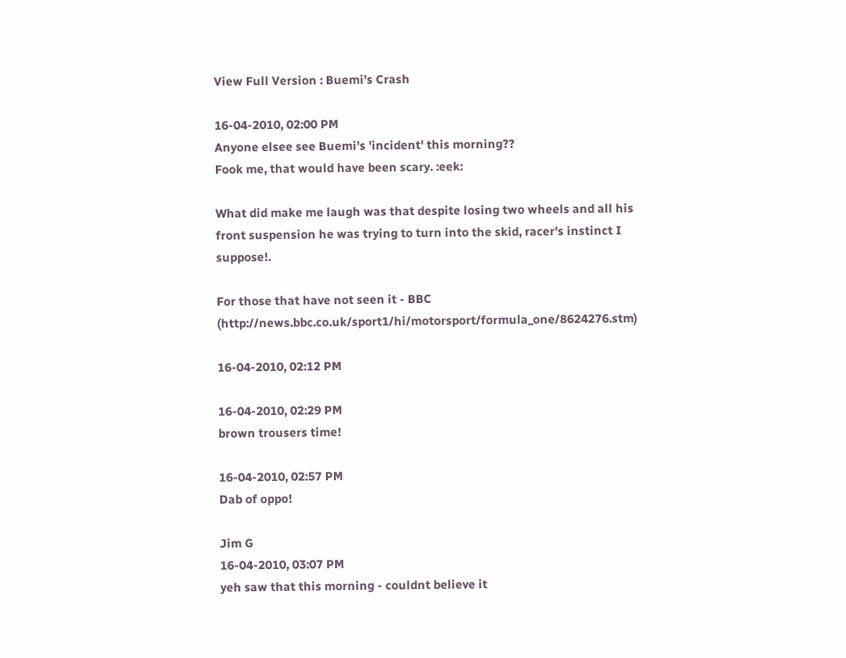View Full Version : Buemi's Crash

16-04-2010, 02:00 PM
Anyone elsee see Buemi's 'incident' this morning??
Fook me, that would have been scary. :eek:

What did make me laugh was that despite losing two wheels and all his front suspension he was trying to turn into the skid, racer's instinct I suppose!.

For those that have not seen it - BBC (http://news.bbc.co.uk/sport1/hi/motorsport/formula_one/8624276.stm)

16-04-2010, 02:12 PM

16-04-2010, 02:29 PM
brown trousers time!

16-04-2010, 02:57 PM
Dab of oppo!

Jim G
16-04-2010, 03:07 PM
yeh saw that this morning - couldnt believe it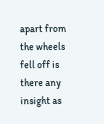apart from the wheels fell off is there any insight as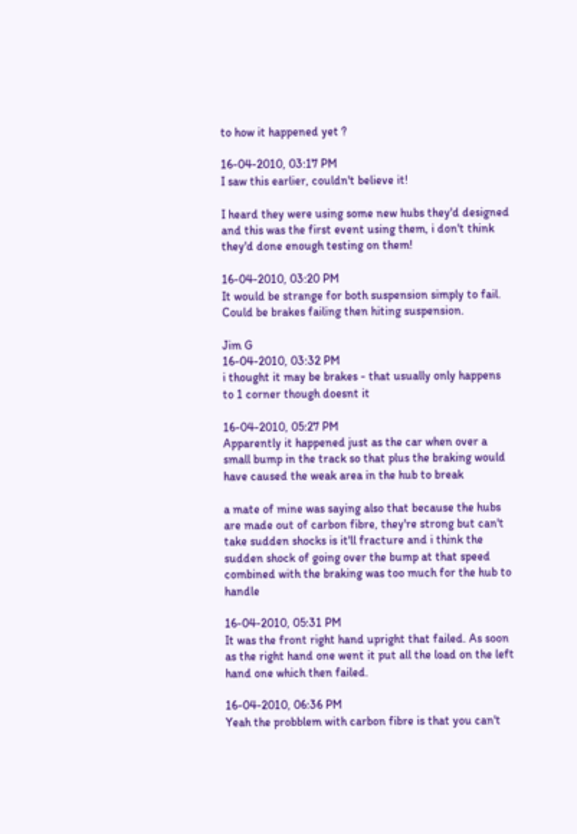to how it happened yet ?

16-04-2010, 03:17 PM
I saw this earlier, couldn't believe it!

I heard they were using some new hubs they'd designed and this was the first event using them, i don't think they'd done enough testing on them!

16-04-2010, 03:20 PM
It would be strange for both suspension simply to fail. Could be brakes failing then hiting suspension.

Jim G
16-04-2010, 03:32 PM
i thought it may be brakes - that usually only happens to 1 corner though doesnt it

16-04-2010, 05:27 PM
Apparently it happened just as the car when over a small bump in the track so that plus the braking would have caused the weak area in the hub to break

a mate of mine was saying also that because the hubs are made out of carbon fibre, they're strong but can't take sudden shocks is it'll fracture and i think the sudden shock of going over the bump at that speed combined with the braking was too much for the hub to handle

16-04-2010, 05:31 PM
It was the front right hand upright that failed. As soon as the right hand one went it put all the load on the left hand one which then failed.

16-04-2010, 06:36 PM
Yeah the probblem with carbon fibre is that you can't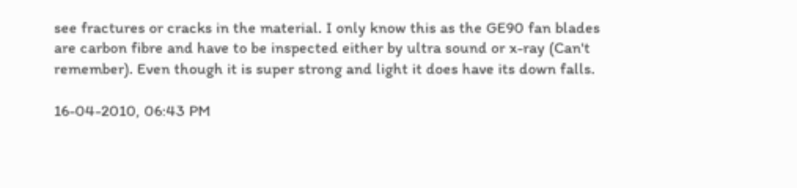see fractures or cracks in the material. I only know this as the GE90 fan blades are carbon fibre and have to be inspected either by ultra sound or x-ray (Can't remember). Even though it is super strong and light it does have its down falls.

16-04-2010, 06:43 PM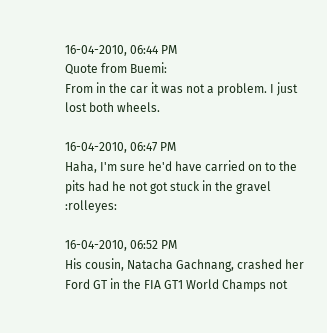16-04-2010, 06:44 PM
Quote from Buemi:
From in the car it was not a problem. I just lost both wheels.

16-04-2010, 06:47 PM
Haha, I'm sure he'd have carried on to the pits had he not got stuck in the gravel :rolleyes:

16-04-2010, 06:52 PM
His cousin, Natacha Gachnang, crashed her Ford GT in the FIA GT1 World Champs not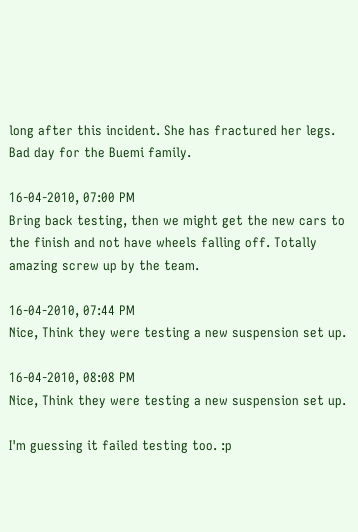long after this incident. She has fractured her legs. Bad day for the Buemi family.

16-04-2010, 07:00 PM
Bring back testing, then we might get the new cars to the finish and not have wheels falling off. Totally amazing screw up by the team.

16-04-2010, 07:44 PM
Nice, Think they were testing a new suspension set up.

16-04-2010, 08:08 PM
Nice, Think they were testing a new suspension set up.

I'm guessing it failed testing too. :p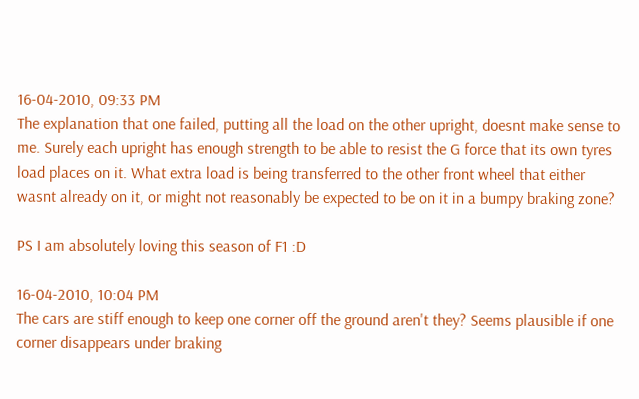16-04-2010, 09:33 PM
The explanation that one failed, putting all the load on the other upright, doesnt make sense to me. Surely each upright has enough strength to be able to resist the G force that its own tyres load places on it. What extra load is being transferred to the other front wheel that either wasnt already on it, or might not reasonably be expected to be on it in a bumpy braking zone?

PS I am absolutely loving this season of F1 :D

16-04-2010, 10:04 PM
The cars are stiff enough to keep one corner off the ground aren't they? Seems plausible if one corner disappears under braking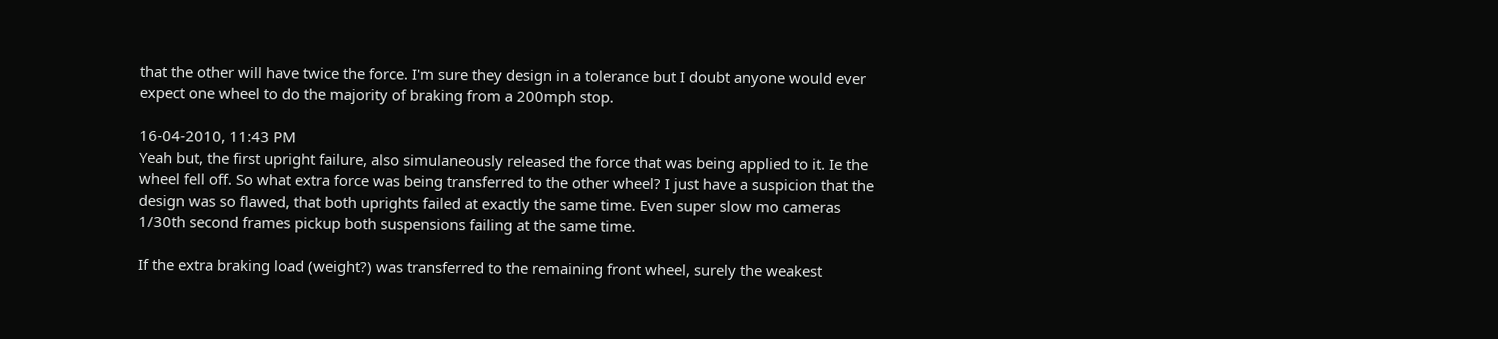that the other will have twice the force. I'm sure they design in a tolerance but I doubt anyone would ever expect one wheel to do the majority of braking from a 200mph stop.

16-04-2010, 11:43 PM
Yeah but, the first upright failure, also simulaneously released the force that was being applied to it. Ie the wheel fell off. So what extra force was being transferred to the other wheel? I just have a suspicion that the design was so flawed, that both uprights failed at exactly the same time. Even super slow mo cameras 1/30th second frames pickup both suspensions failing at the same time.

If the extra braking load (weight?) was transferred to the remaining front wheel, surely the weakest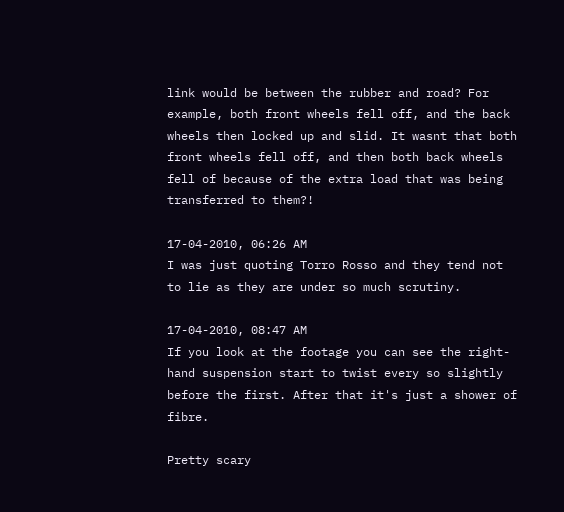link would be between the rubber and road? For example, both front wheels fell off, and the back wheels then locked up and slid. It wasnt that both front wheels fell off, and then both back wheels fell of because of the extra load that was being transferred to them?!

17-04-2010, 06:26 AM
I was just quoting Torro Rosso and they tend not to lie as they are under so much scrutiny.

17-04-2010, 08:47 AM
If you look at the footage you can see the right-hand suspension start to twist every so slightly before the first. After that it's just a shower of fibre.

Pretty scary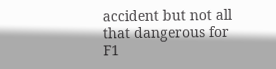accident but not all that dangerous for F1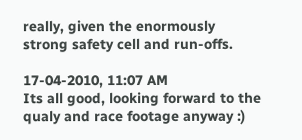really, given the enormously strong safety cell and run-offs.

17-04-2010, 11:07 AM
Its all good, looking forward to the qualy and race footage anyway :)